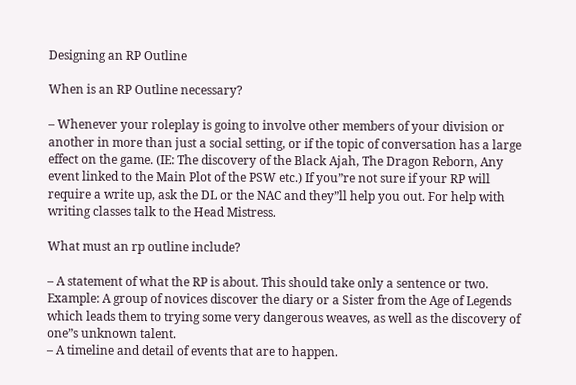Designing an RP Outline

When is an RP Outline necessary?

– Whenever your roleplay is going to involve other members of your division or another in more than just a social setting, or if the topic of conversation has a large effect on the game. (IE: The discovery of the Black Ajah, The Dragon Reborn, Any event linked to the Main Plot of the PSW etc.) If you”re not sure if your RP will require a write up, ask the DL or the NAC and they”ll help you out. For help with writing classes talk to the Head Mistress.

What must an rp outline include?

– A statement of what the RP is about. This should take only a sentence or two. Example: A group of novices discover the diary or a Sister from the Age of Legends which leads them to trying some very dangerous weaves, as well as the discovery of one”s unknown talent.
– A timeline and detail of events that are to happen.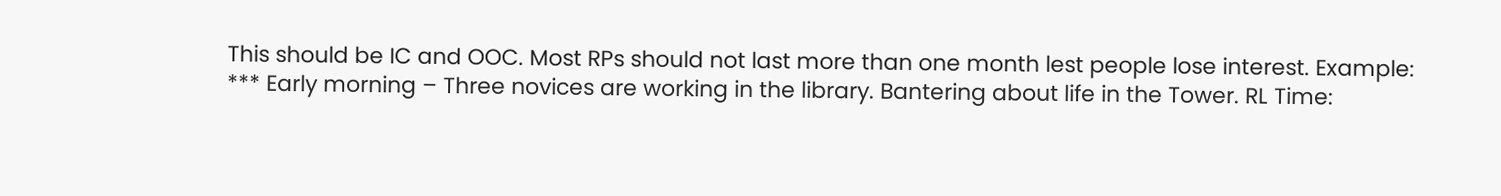This should be IC and OOC. Most RPs should not last more than one month lest people lose interest. Example:
*** Early morning – Three novices are working in the library. Bantering about life in the Tower. RL Time: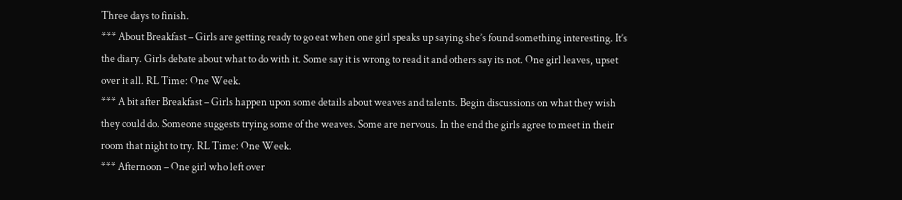Three days to finish.
*** About Breakfast – Girls are getting ready to go eat when one girl speaks up saying she’s found something interesting. It’s the diary. Girls debate about what to do with it. Some say it is wrong to read it and others say its not. One girl leaves, upset over it all. RL Time: One Week.
*** A bit after Breakfast – Girls happen upon some details about weaves and talents. Begin discussions on what they wish they could do. Someone suggests trying some of the weaves. Some are nervous. In the end the girls agree to meet in their room that night to try. RL Time: One Week.
*** Afternoon – One girl who left over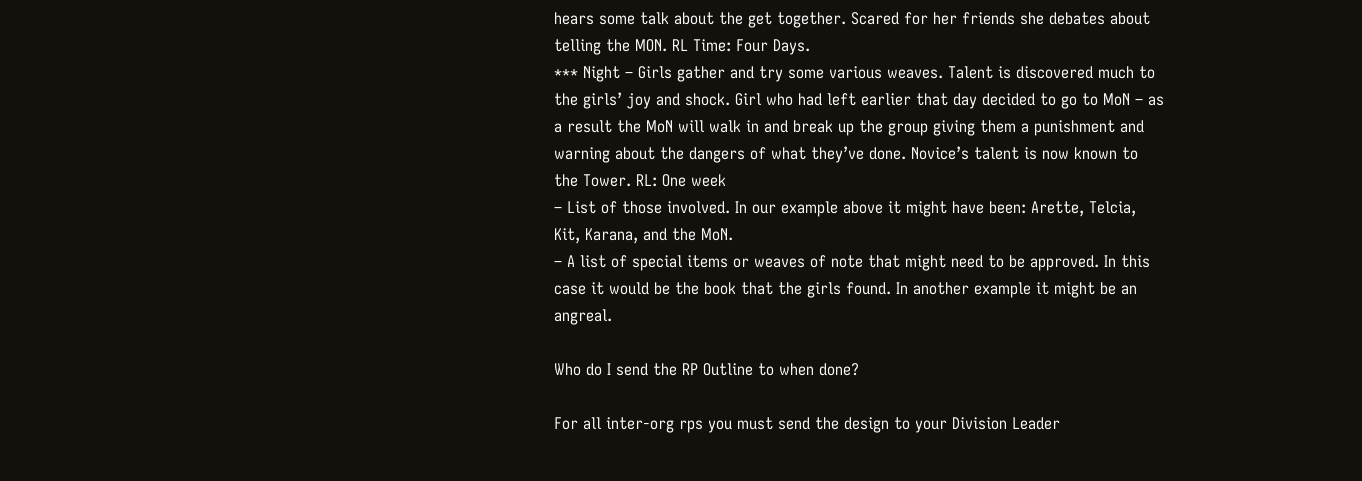hears some talk about the get together. Scared for her friends she debates about telling the MON. RL Time: Four Days.
*** Night – Girls gather and try some various weaves. Talent is discovered much to the girls’ joy and shock. Girl who had left earlier that day decided to go to MoN – as a result the MoN will walk in and break up the group giving them a punishment and warning about the dangers of what they’ve done. Novice’s talent is now known to the Tower. RL: One week
– List of those involved. In our example above it might have been: Arette, Telcia, Kit, Karana, and the MoN.
– A list of special items or weaves of note that might need to be approved. In this case it would be the book that the girls found. In another example it might be an angreal.

Who do I send the RP Outline to when done?

For all inter-org rps you must send the design to your Division Leader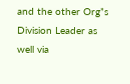and the other Org”s Division Leader as well via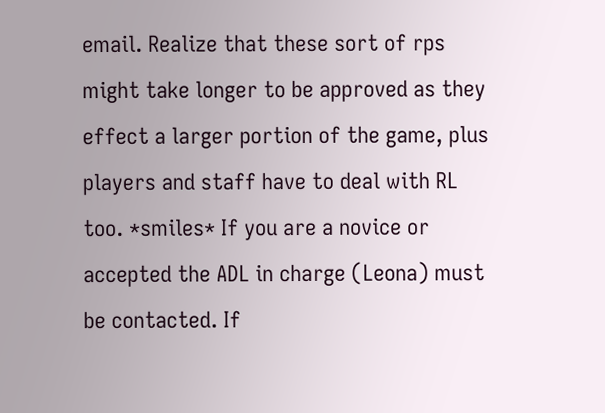email. Realize that these sort of rps might take longer to be approved as they effect a larger portion of the game, plus players and staff have to deal with RL too. *smiles* If you are a novice or accepted the ADL in charge (Leona) must be contacted. If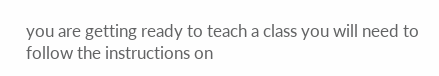you are getting ready to teach a class you will need to follow the instructions on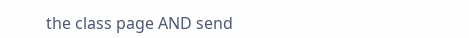the class page AND send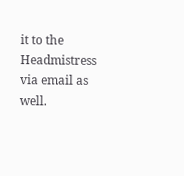it to the Headmistress via email as well.